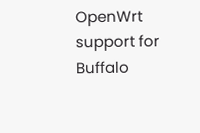OpenWrt support for Buffalo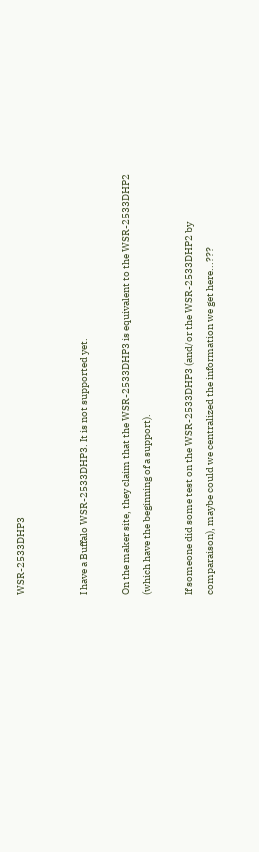WSR-2533DHP3


I have a Buffalo WSR-2533DHP3. It is not supported yet.

On the maker site, they claim that the WSR-2533DHP3 is equivalent to the WSR-2533DHP2 (which have the beginning of a support).

If someone did some test on the WSR-2533DHP3 (and/or the WSR-2533DHP2 by comparaison), maybe could we centralized the information we get here...???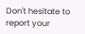Don't hesitate to report your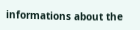informations about the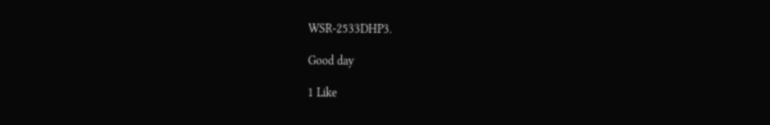WSR-2533DHP3.

Good day

1 Like